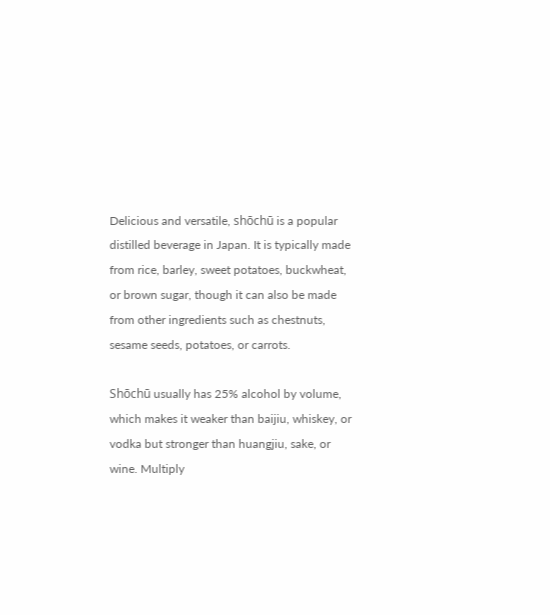Delicious and versatile, shōchū is a popular distilled beverage in Japan. It is typically made from rice, barley, sweet potatoes, buckwheat, or brown sugar, though it can also be made from other ingredients such as chestnuts, sesame seeds, potatoes, or carrots.

Shōchū usually has 25% alcohol by volume, which makes it weaker than baijiu, whiskey, or vodka but stronger than huangjiu, sake, or wine. Multiply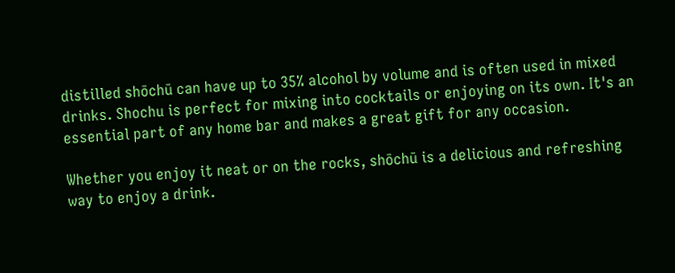distilled shōchū can have up to 35% alcohol by volume and is often used in mixed drinks. Shochu is perfect for mixing into cocktails or enjoying on its own. It's an essential part of any home bar and makes a great gift for any occasion.

Whether you enjoy it neat or on the rocks, shōchū is a delicious and refreshing way to enjoy a drink.